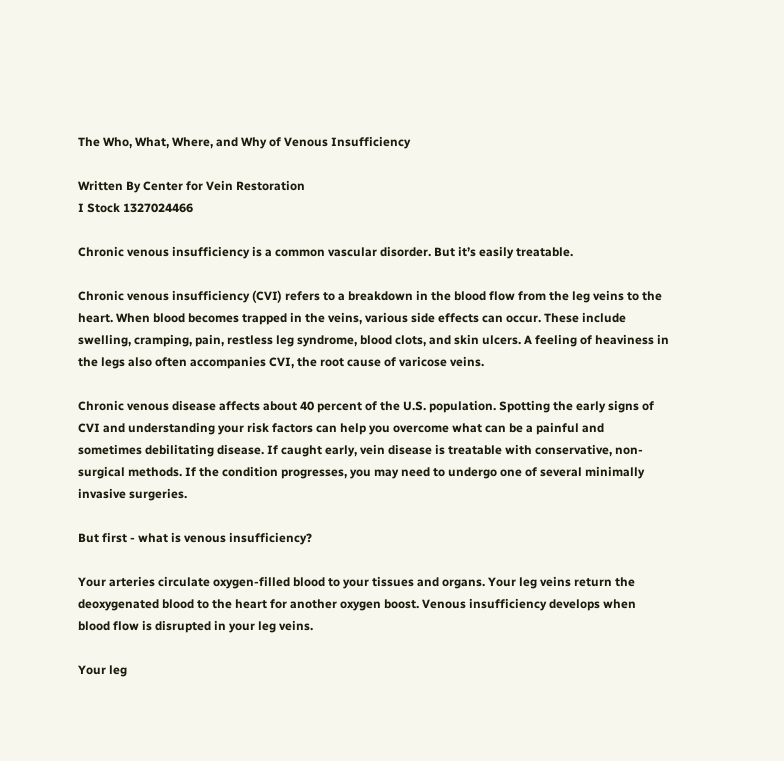The Who, What, Where, and Why of Venous Insufficiency

Written By Center for Vein Restoration
I Stock 1327024466

Chronic venous insufficiency is a common vascular disorder. But it’s easily treatable.

Chronic venous insufficiency (CVI) refers to a breakdown in the blood flow from the leg veins to the heart. When blood becomes trapped in the veins, various side effects can occur. These include swelling, cramping, pain, restless leg syndrome, blood clots, and skin ulcers. A feeling of heaviness in the legs also often accompanies CVI, the root cause of varicose veins.

Chronic venous disease affects about 40 percent of the U.S. population. Spotting the early signs of CVI and understanding your risk factors can help you overcome what can be a painful and sometimes debilitating disease. If caught early, vein disease is treatable with conservative, non-surgical methods. If the condition progresses, you may need to undergo one of several minimally invasive surgeries.

But first - what is venous insufficiency?

Your arteries circulate oxygen-filled blood to your tissues and organs. Your leg veins return the deoxygenated blood to the heart for another oxygen boost. Venous insufficiency develops when blood flow is disrupted in your leg veins.

Your leg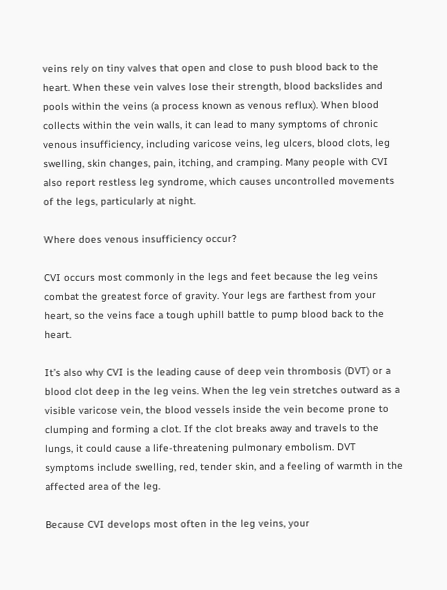veins rely on tiny valves that open and close to push blood back to the heart. When these vein valves lose their strength, blood backslides and pools within the veins (a process known as venous reflux). When blood collects within the vein walls, it can lead to many symptoms of chronic venous insufficiency, including varicose veins, leg ulcers, blood clots, leg swelling, skin changes, pain, itching, and cramping. Many people with CVI also report restless leg syndrome, which causes uncontrolled movements of the legs, particularly at night.

Where does venous insufficiency occur?

CVI occurs most commonly in the legs and feet because the leg veins combat the greatest force of gravity. Your legs are farthest from your heart, so the veins face a tough uphill battle to pump blood back to the heart.

It’s also why CVI is the leading cause of deep vein thrombosis (DVT) or a blood clot deep in the leg veins. When the leg vein stretches outward as a visible varicose vein, the blood vessels inside the vein become prone to clumping and forming a clot. If the clot breaks away and travels to the lungs, it could cause a life-threatening pulmonary embolism. DVT symptoms include swelling, red, tender skin, and a feeling of warmth in the affected area of the leg.

Because CVI develops most often in the leg veins, your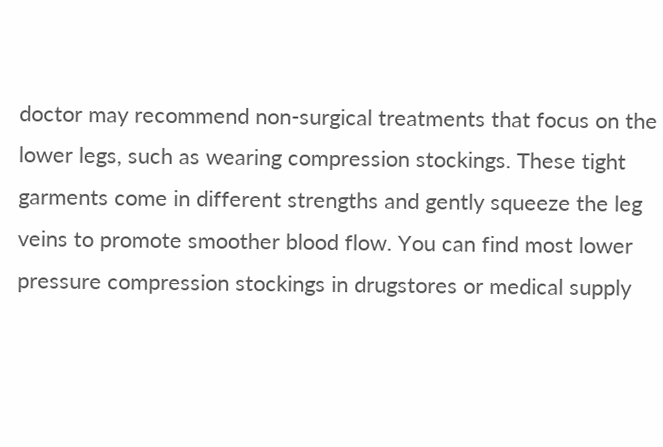doctor may recommend non-surgical treatments that focus on the lower legs, such as wearing compression stockings. These tight garments come in different strengths and gently squeeze the leg veins to promote smoother blood flow. You can find most lower pressure compression stockings in drugstores or medical supply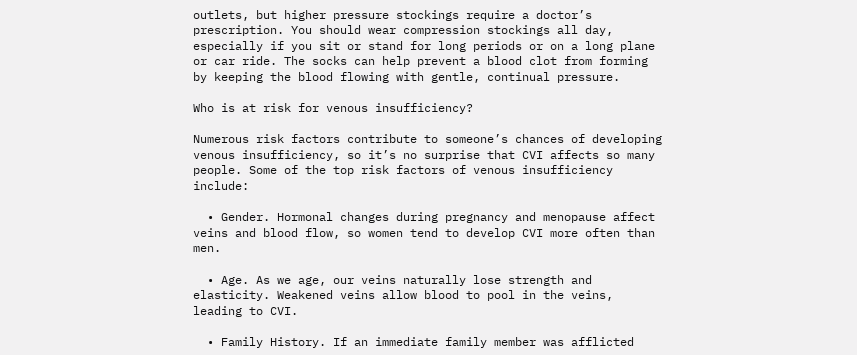outlets, but higher pressure stockings require a doctor’s prescription. You should wear compression stockings all day, especially if you sit or stand for long periods or on a long plane or car ride. The socks can help prevent a blood clot from forming by keeping the blood flowing with gentle, continual pressure.

Who is at risk for venous insufficiency?

Numerous risk factors contribute to someone’s chances of developing venous insufficiency, so it’s no surprise that CVI affects so many people. Some of the top risk factors of venous insufficiency include:

  • Gender. Hormonal changes during pregnancy and menopause affect veins and blood flow, so women tend to develop CVI more often than men.

  • Age. As we age, our veins naturally lose strength and elasticity. Weakened veins allow blood to pool in the veins, leading to CVI.

  • Family History. If an immediate family member was afflicted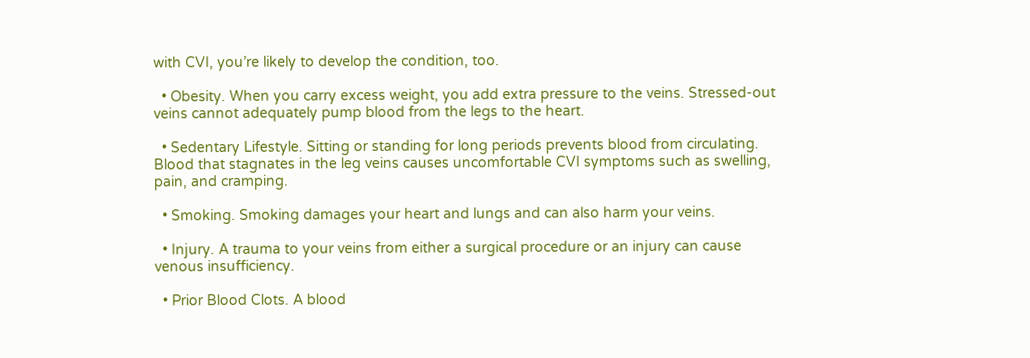with CVI, you’re likely to develop the condition, too.

  • Obesity. When you carry excess weight, you add extra pressure to the veins. Stressed-out veins cannot adequately pump blood from the legs to the heart.

  • Sedentary Lifestyle. Sitting or standing for long periods prevents blood from circulating. Blood that stagnates in the leg veins causes uncomfortable CVI symptoms such as swelling, pain, and cramping.

  • Smoking. Smoking damages your heart and lungs and can also harm your veins.

  • Injury. A trauma to your veins from either a surgical procedure or an injury can cause venous insufficiency.

  • Prior Blood Clots. A blood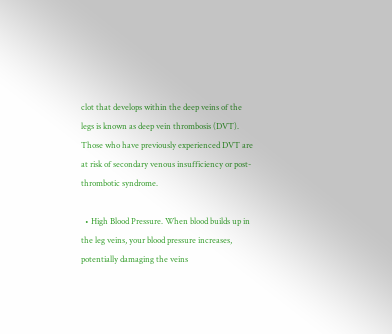clot that develops within the deep veins of the legs is known as deep vein thrombosis (DVT). Those who have previously experienced DVT are at risk of secondary venous insufficiency or post-thrombotic syndrome.

  • High Blood Pressure. When blood builds up in the leg veins, your blood pressure increases, potentially damaging the veins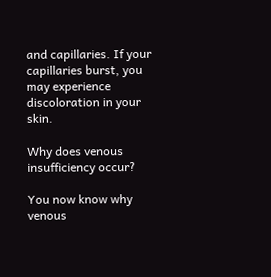and capillaries. If your capillaries burst, you may experience discoloration in your skin.

Why does venous insufficiency occur?

You now know why venous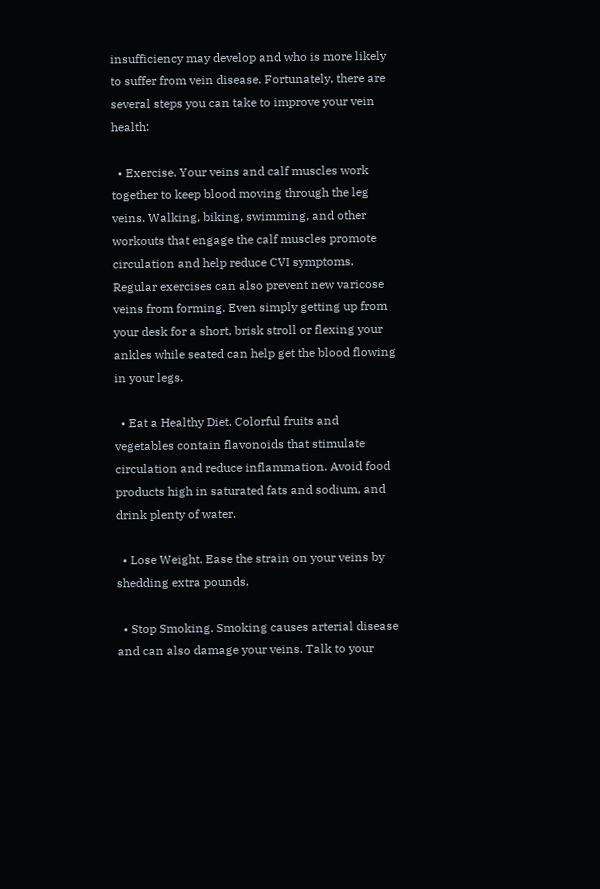insufficiency may develop and who is more likely to suffer from vein disease. Fortunately, there are several steps you can take to improve your vein health:

  • Exercise. Your veins and calf muscles work together to keep blood moving through the leg veins. Walking, biking, swimming, and other workouts that engage the calf muscles promote circulation and help reduce CVI symptoms. Regular exercises can also prevent new varicose veins from forming. Even simply getting up from your desk for a short, brisk stroll or flexing your ankles while seated can help get the blood flowing in your legs.

  • Eat a Healthy Diet. Colorful fruits and vegetables contain flavonoids that stimulate circulation and reduce inflammation. Avoid food products high in saturated fats and sodium, and drink plenty of water.

  • Lose Weight. Ease the strain on your veins by shedding extra pounds.

  • Stop Smoking. Smoking causes arterial disease and can also damage your veins. Talk to your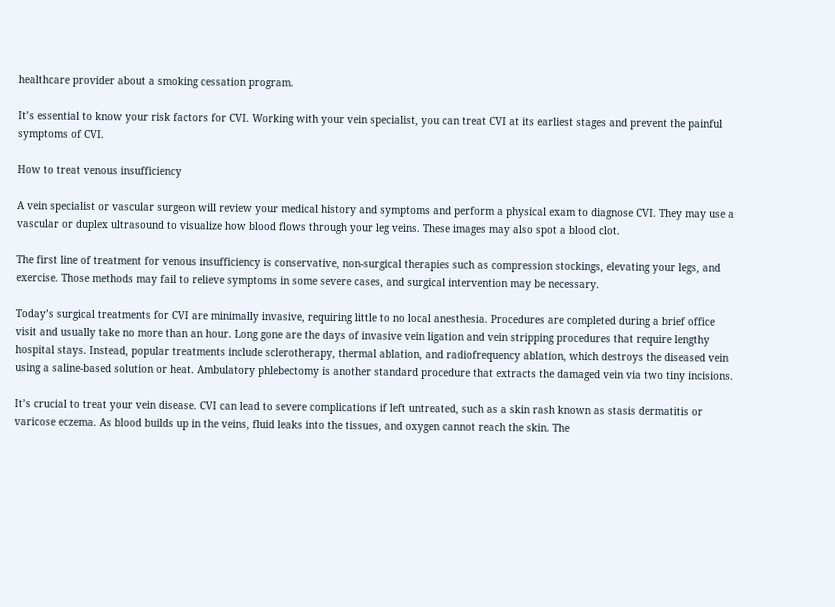healthcare provider about a smoking cessation program.

It’s essential to know your risk factors for CVI. Working with your vein specialist, you can treat CVI at its earliest stages and prevent the painful symptoms of CVI.

How to treat venous insufficiency

A vein specialist or vascular surgeon will review your medical history and symptoms and perform a physical exam to diagnose CVI. They may use a vascular or duplex ultrasound to visualize how blood flows through your leg veins. These images may also spot a blood clot.

The first line of treatment for venous insufficiency is conservative, non-surgical therapies such as compression stockings, elevating your legs, and exercise. Those methods may fail to relieve symptoms in some severe cases, and surgical intervention may be necessary.

Today’s surgical treatments for CVI are minimally invasive, requiring little to no local anesthesia. Procedures are completed during a brief office visit and usually take no more than an hour. Long gone are the days of invasive vein ligation and vein stripping procedures that require lengthy hospital stays. Instead, popular treatments include sclerotherapy, thermal ablation, and radiofrequency ablation, which destroys the diseased vein using a saline-based solution or heat. Ambulatory phlebectomy is another standard procedure that extracts the damaged vein via two tiny incisions.

It’s crucial to treat your vein disease. CVI can lead to severe complications if left untreated, such as a skin rash known as stasis dermatitis or varicose eczema. As blood builds up in the veins, fluid leaks into the tissues, and oxygen cannot reach the skin. The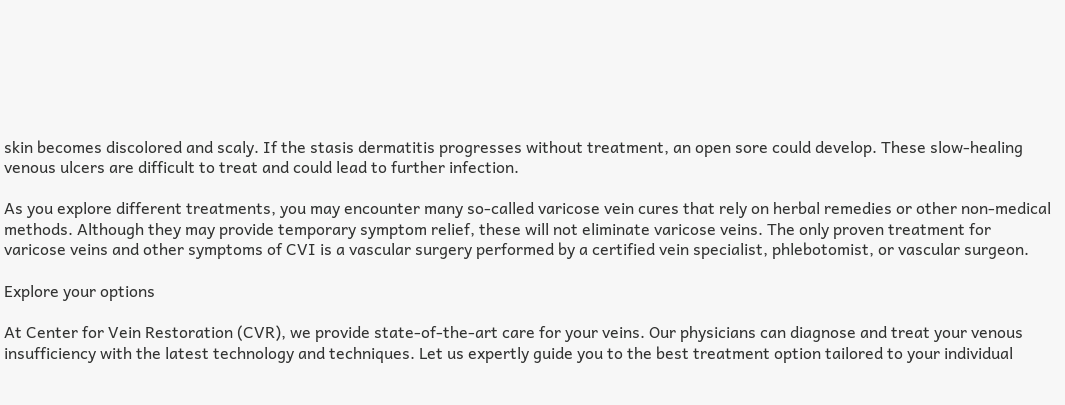skin becomes discolored and scaly. If the stasis dermatitis progresses without treatment, an open sore could develop. These slow-healing venous ulcers are difficult to treat and could lead to further infection.

As you explore different treatments, you may encounter many so-called varicose vein cures that rely on herbal remedies or other non-medical methods. Although they may provide temporary symptom relief, these will not eliminate varicose veins. The only proven treatment for varicose veins and other symptoms of CVI is a vascular surgery performed by a certified vein specialist, phlebotomist, or vascular surgeon.

Explore your options

At Center for Vein Restoration (CVR), we provide state-of-the-art care for your veins. Our physicians can diagnose and treat your venous insufficiency with the latest technology and techniques. Let us expertly guide you to the best treatment option tailored to your individual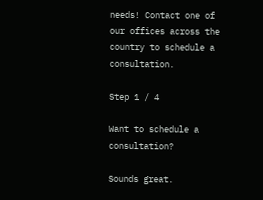needs! Contact one of our offices across the country to schedule a consultation.

Step 1 / 4

Want to schedule a consultation?

Sounds great.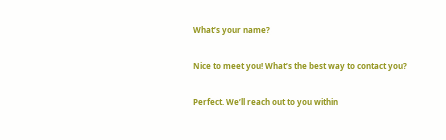What’s your name?

Nice to meet you! What’s the best way to contact you?

Perfect. We’ll reach out to you within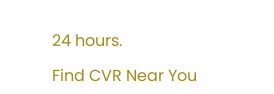24 hours.

Find CVR Near You